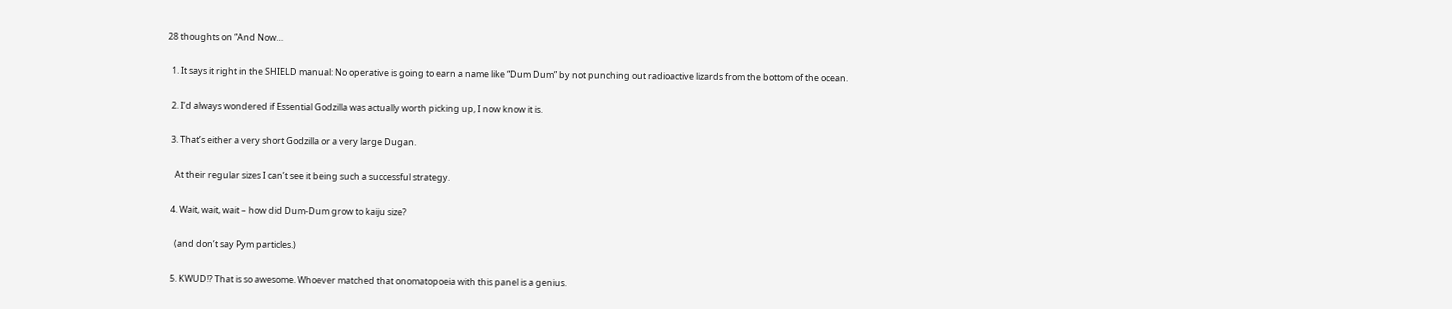28 thoughts on “And Now…

  1. It says it right in the SHIELD manual: No operative is going to earn a name like “Dum Dum” by not punching out radioactive lizards from the bottom of the ocean.

  2. I’d always wondered if Essential Godzilla was actually worth picking up, I now know it is.

  3. That’s either a very short Godzilla or a very large Dugan.

    At their regular sizes I can’t see it being such a successful strategy.

  4. Wait, wait, wait – how did Dum-Dum grow to kaiju size?

    (and don’t say Pym particles.)

  5. KWUD!? That is so awesome. Whoever matched that onomatopoeia with this panel is a genius.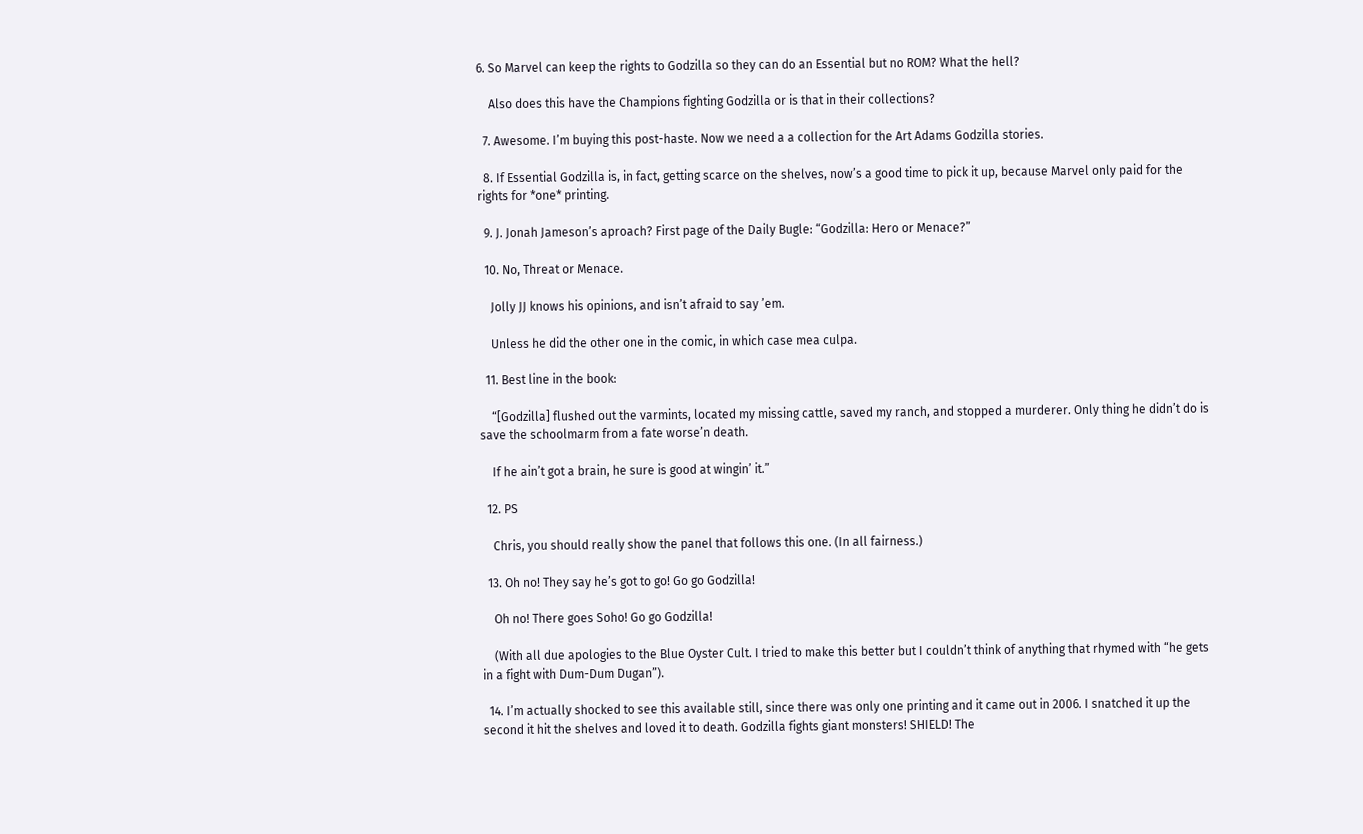6. So Marvel can keep the rights to Godzilla so they can do an Essential but no ROM? What the hell?

    Also does this have the Champions fighting Godzilla or is that in their collections?

  7. Awesome. I’m buying this post-haste. Now we need a a collection for the Art Adams Godzilla stories.

  8. If Essential Godzilla is, in fact, getting scarce on the shelves, now’s a good time to pick it up, because Marvel only paid for the rights for *one* printing.

  9. J. Jonah Jameson’s aproach? First page of the Daily Bugle: “Godzilla: Hero or Menace?”

  10. No, Threat or Menace.

    Jolly JJ knows his opinions, and isn’t afraid to say ’em.

    Unless he did the other one in the comic, in which case mea culpa.

  11. Best line in the book:

    “[Godzilla] flushed out the varmints, located my missing cattle, saved my ranch, and stopped a murderer. Only thing he didn’t do is save the schoolmarm from a fate worse’n death.

    If he ain’t got a brain, he sure is good at wingin’ it.”

  12. PS

    Chris, you should really show the panel that follows this one. (In all fairness.)

  13. Oh no! They say he’s got to go! Go go Godzilla!

    Oh no! There goes Soho! Go go Godzilla!

    (With all due apologies to the Blue Oyster Cult. I tried to make this better but I couldn’t think of anything that rhymed with “he gets in a fight with Dum-Dum Dugan”).

  14. I’m actually shocked to see this available still, since there was only one printing and it came out in 2006. I snatched it up the second it hit the shelves and loved it to death. Godzilla fights giant monsters! SHIELD! The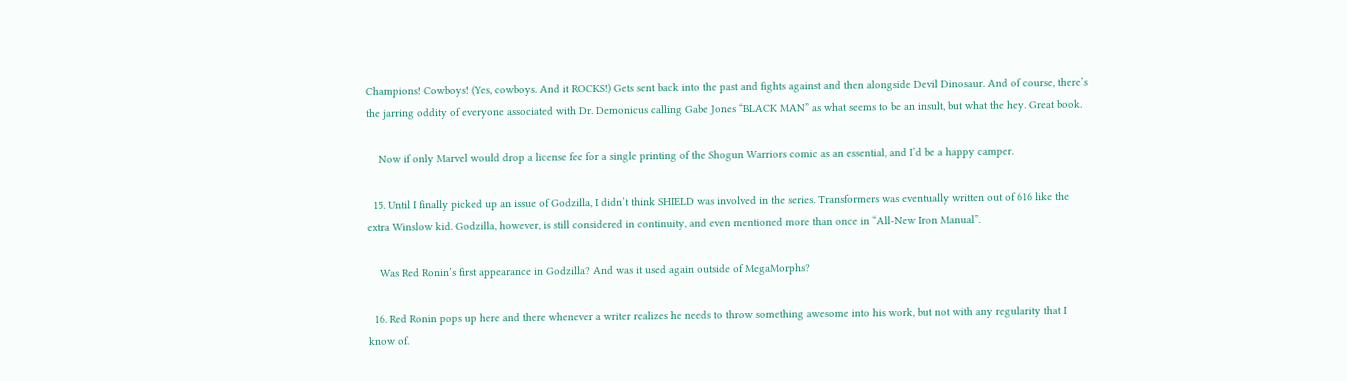Champions! Cowboys! (Yes, cowboys. And it ROCKS!) Gets sent back into the past and fights against and then alongside Devil Dinosaur. And of course, there’s the jarring oddity of everyone associated with Dr. Demonicus calling Gabe Jones “BLACK MAN” as what seems to be an insult, but what the hey. Great book.

    Now if only Marvel would drop a license fee for a single printing of the Shogun Warriors comic as an essential, and I’d be a happy camper.

  15. Until I finally picked up an issue of Godzilla, I didn’t think SHIELD was involved in the series. Transformers was eventually written out of 616 like the extra Winslow kid. Godzilla, however, is still considered in continuity, and even mentioned more than once in “All-New Iron Manual”.

    Was Red Ronin’s first appearance in Godzilla? And was it used again outside of MegaMorphs?

  16. Red Ronin pops up here and there whenever a writer realizes he needs to throw something awesome into his work, but not with any regularity that I know of.